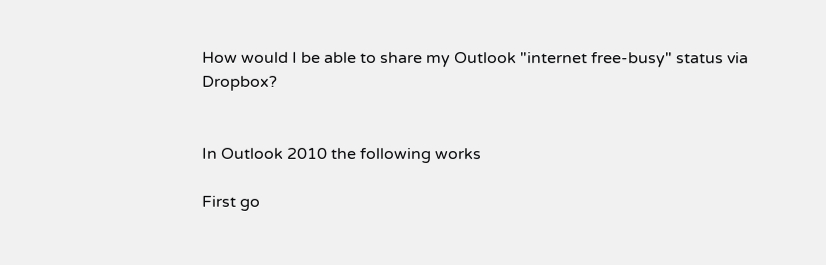How would I be able to share my Outlook "internet free-busy" status via Dropbox?


In Outlook 2010 the following works

First go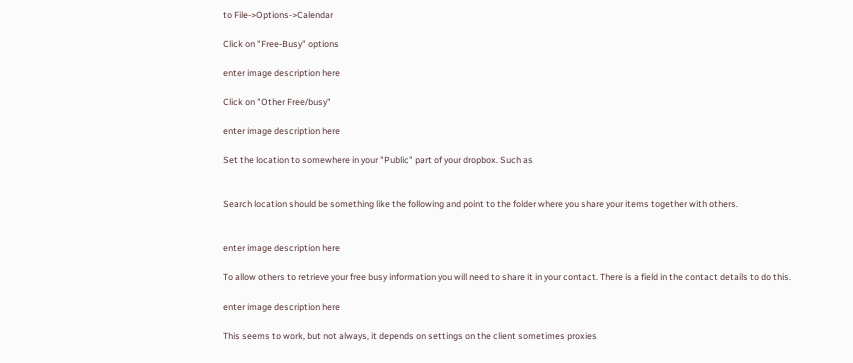to File->Options->Calendar

Click on "Free-Busy" options

enter image description here

Click on "Other Free/busy"

enter image description here

Set the location to somewhere in your "Public" part of your dropbox. Such as


Search location should be something like the following and point to the folder where you share your items together with others.


enter image description here

To allow others to retrieve your free busy information you will need to share it in your contact. There is a field in the contact details to do this.

enter image description here

This seems to work, but not always, it depends on settings on the client sometimes proxies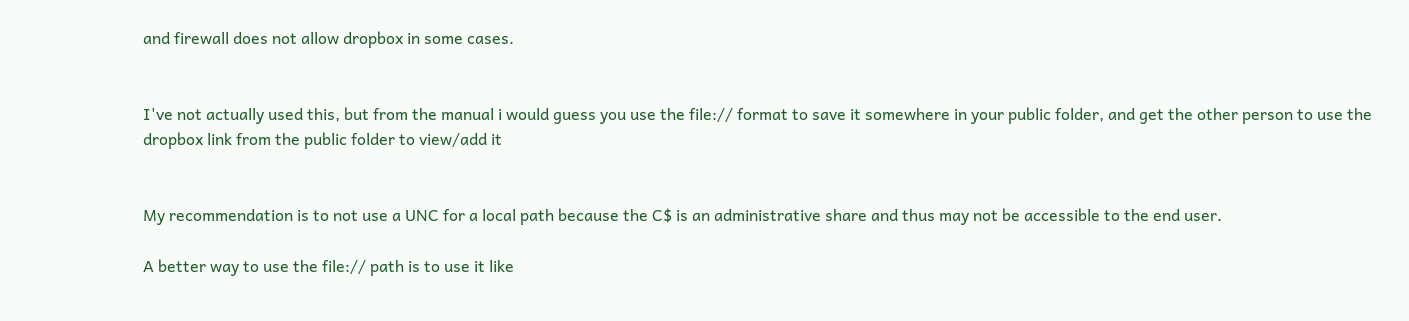and firewall does not allow dropbox in some cases.


I've not actually used this, but from the manual i would guess you use the file:// format to save it somewhere in your public folder, and get the other person to use the dropbox link from the public folder to view/add it


My recommendation is to not use a UNC for a local path because the C$ is an administrative share and thus may not be accessible to the end user.

A better way to use the file:// path is to use it like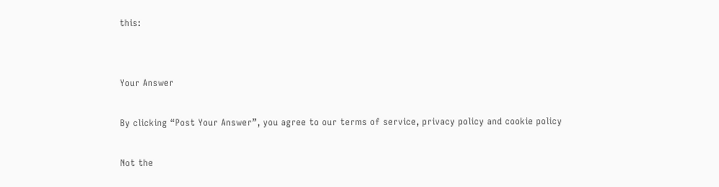this:


Your Answer

By clicking “Post Your Answer”, you agree to our terms of service, privacy policy and cookie policy

Not the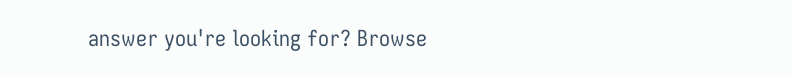answer you're looking for? Browse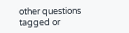other questions tagged or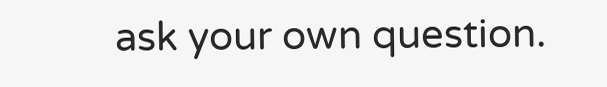ask your own question.